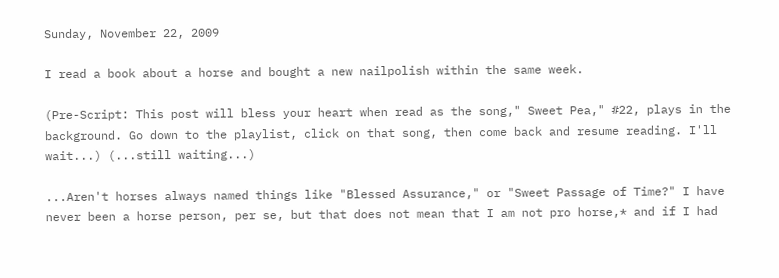Sunday, November 22, 2009

I read a book about a horse and bought a new nailpolish within the same week.

(Pre-Script: This post will bless your heart when read as the song," Sweet Pea," #22, plays in the background. Go down to the playlist, click on that song, then come back and resume reading. I'll wait...) (...still waiting...)

...Aren't horses always named things like "Blessed Assurance," or "Sweet Passage of Time?" I have never been a horse person, per se, but that does not mean that I am not pro horse,* and if I had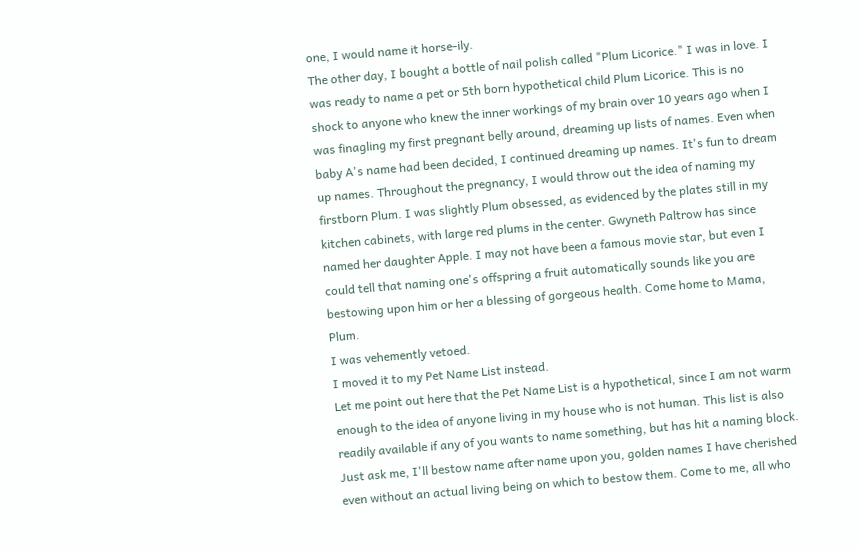one, I would name it horse-ily.
The other day, I bought a bottle of nail polish called "Plum Licorice." I was in love. I was ready to name a pet or 5th born hypothetical child Plum Licorice. This is no shock to anyone who knew the inner workings of my brain over 10 years ago when I was finagling my first pregnant belly around, dreaming up lists of names. Even when baby A's name had been decided, I continued dreaming up names. It's fun to dream up names. Throughout the pregnancy, I would throw out the idea of naming my firstborn Plum. I was slightly Plum obsessed, as evidenced by the plates still in my kitchen cabinets, with large red plums in the center. Gwyneth Paltrow has since named her daughter Apple. I may not have been a famous movie star, but even I could tell that naming one's offspring a fruit automatically sounds like you are bestowing upon him or her a blessing of gorgeous health. Come home to Mama, Plum.
I was vehemently vetoed.
I moved it to my Pet Name List instead.
Let me point out here that the Pet Name List is a hypothetical, since I am not warm enough to the idea of anyone living in my house who is not human. This list is also readily available if any of you wants to name something, but has hit a naming block. Just ask me, I'll bestow name after name upon you, golden names I have cherished even without an actual living being on which to bestow them. Come to me, all who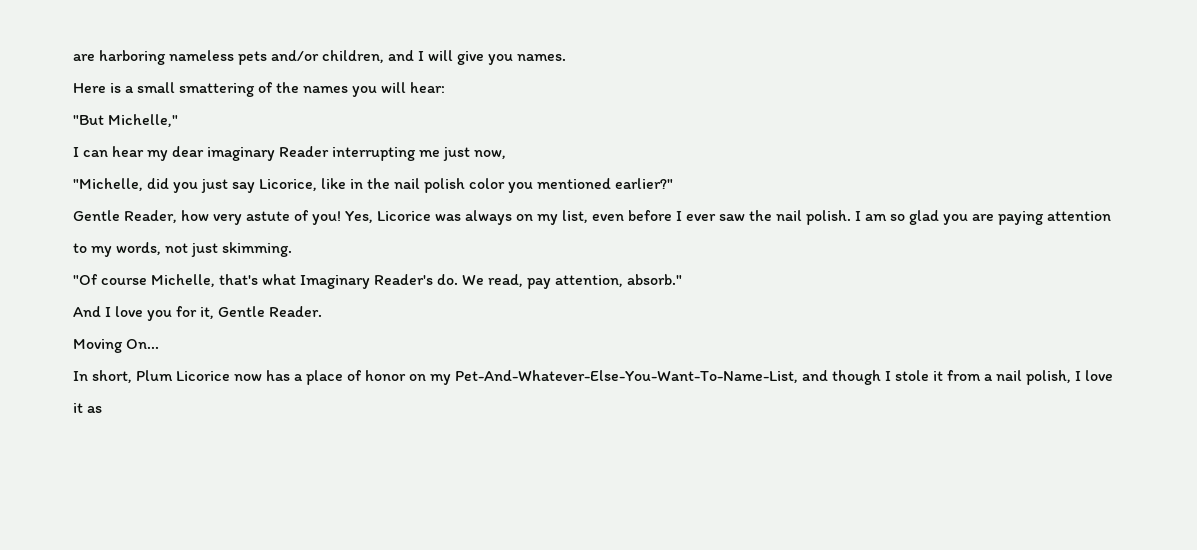are harboring nameless pets and/or children, and I will give you names.
Here is a small smattering of the names you will hear:
"But Michelle,"
I can hear my dear imaginary Reader interrupting me just now,
"Michelle, did you just say Licorice, like in the nail polish color you mentioned earlier?"
Gentle Reader, how very astute of you! Yes, Licorice was always on my list, even before I ever saw the nail polish. I am so glad you are paying attention to my words, not just skimming.
"Of course Michelle, that's what Imaginary Reader's do. We read, pay attention, absorb."
And I love you for it, Gentle Reader.
Moving On...
In short, Plum Licorice now has a place of honor on my Pet-And-Whatever-Else-You-Want-To-Name-List, and though I stole it from a nail polish, I love it as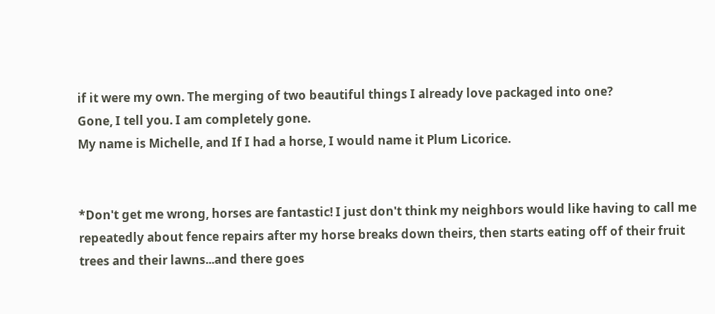if it were my own. The merging of two beautiful things I already love packaged into one?
Gone, I tell you. I am completely gone.
My name is Michelle, and If I had a horse, I would name it Plum Licorice.


*Don't get me wrong, horses are fantastic! I just don't think my neighbors would like having to call me repeatedly about fence repairs after my horse breaks down theirs, then starts eating off of their fruit trees and their lawns...and there goes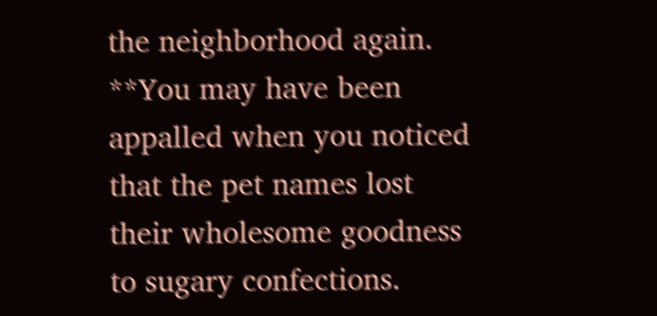the neighborhood again.
**You may have been appalled when you noticed that the pet names lost their wholesome goodness to sugary confections.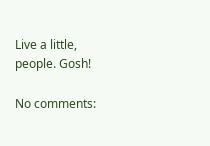Live a little, people. Gosh!

No comments: